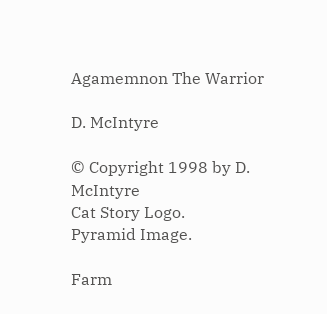Agamemnon The Warrior

D. McIntyre

© Copyright 1998 by D. McIntyre
Cat Story Logo.
Pyramid Image.

Farm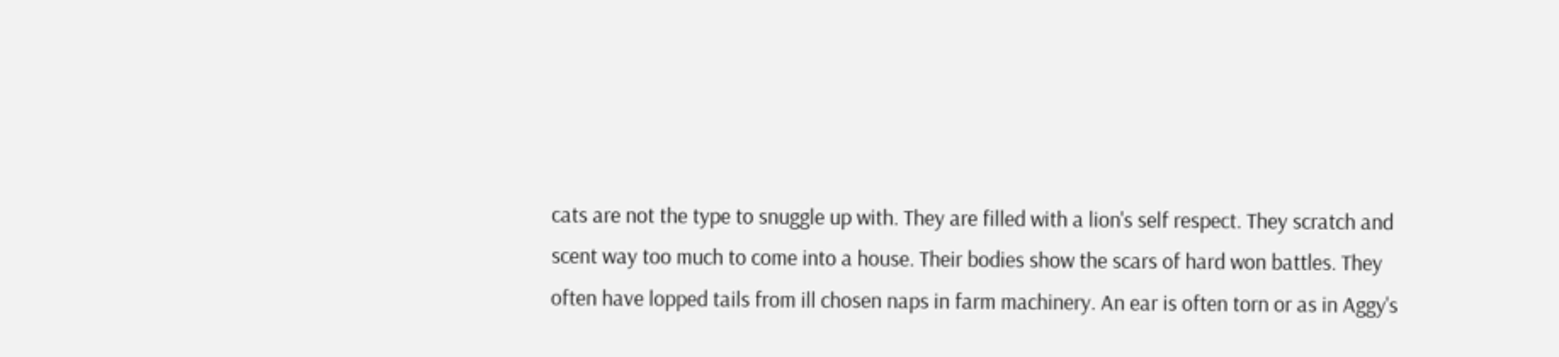cats are not the type to snuggle up with. They are filled with a lion's self respect. They scratch and scent way too much to come into a house. Their bodies show the scars of hard won battles. They often have lopped tails from ill chosen naps in farm machinery. An ear is often torn or as in Aggy's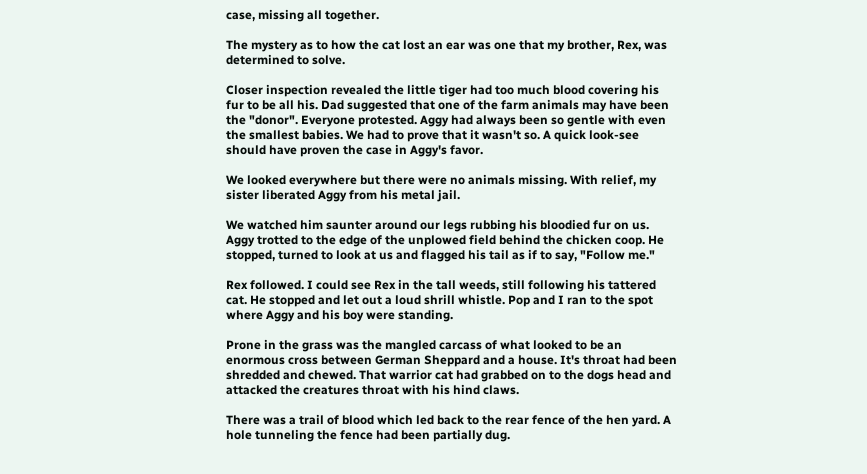case, missing all together.

The mystery as to how the cat lost an ear was one that my brother, Rex, was determined to solve.

Closer inspection revealed the little tiger had too much blood covering his fur to be all his. Dad suggested that one of the farm animals may have been the "donor". Everyone protested. Aggy had always been so gentle with even the smallest babies. We had to prove that it wasn't so. A quick look-see should have proven the case in Aggy's favor.

We looked everywhere but there were no animals missing. With relief, my sister liberated Aggy from his metal jail.

We watched him saunter around our legs rubbing his bloodied fur on us. Aggy trotted to the edge of the unplowed field behind the chicken coop. He stopped, turned to look at us and flagged his tail as if to say, "Follow me."

Rex followed. I could see Rex in the tall weeds, still following his tattered cat. He stopped and let out a loud shrill whistle. Pop and I ran to the spot where Aggy and his boy were standing.

Prone in the grass was the mangled carcass of what looked to be an enormous cross between German Sheppard and a house. It's throat had been shredded and chewed. That warrior cat had grabbed on to the dogs head and attacked the creatures throat with his hind claws.

There was a trail of blood which led back to the rear fence of the hen yard. A hole tunneling the fence had been partially dug.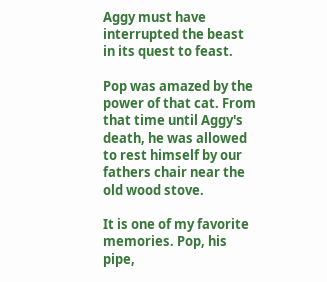Aggy must have interrupted the beast in its quest to feast.

Pop was amazed by the power of that cat. From that time until Aggy's death, he was allowed to rest himself by our fathers chair near the old wood stove.

It is one of my favorite memories. Pop, his pipe,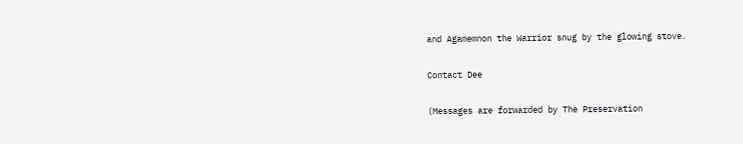and Agamemnon the Warrior snug by the glowing stove.

Contact Dee

(Messages are forwarded by The Preservation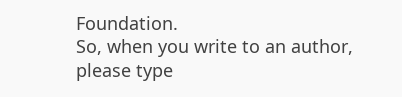Foundation.
So, when you write to an author, please type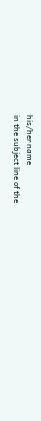his/her name
in the subject line of the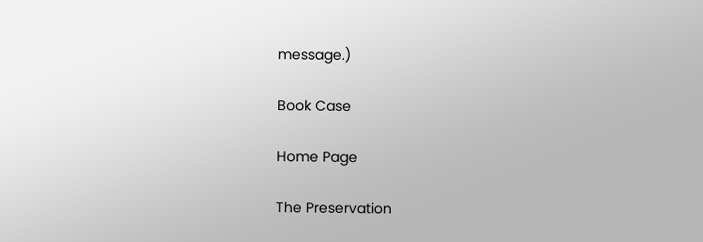message.)

Book Case

Home Page

The Preservation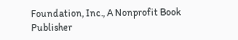Foundation, Inc., A Nonprofit Book Publisher